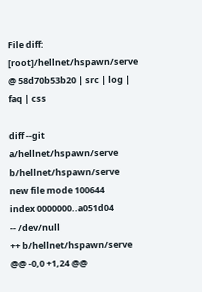File diff: [root]/hellnet/hspawn/serve @ 58d70b53b20 | src | log | faq | css

diff --git a/hellnet/hspawn/serve b/hellnet/hspawn/serve
new file mode 100644
index 0000000..a051d04
-- /dev/null
++ b/hellnet/hspawn/serve
@@ -0,0 +1,24 @@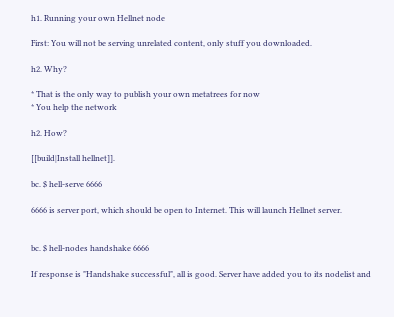h1. Running your own Hellnet node

First: You will not be serving unrelated content, only stuff you downloaded.

h2. Why?

* That is the only way to publish your own metatrees for now
* You help the network

h2. How?

[[build|Install hellnet]].

bc. $ hell-serve 6666

6666 is server port, which should be open to Internet. This will launch Hellnet server.


bc. $ hell-nodes handshake 6666

If response is "Handshake successful", all is good. Server have added you to its nodelist and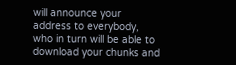will announce your address to everybody, who in turn will be able to download your chunks and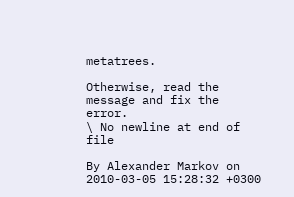metatrees.

Otherwise, read the message and fix the error.
\ No newline at end of file

By Alexander Markov on 2010-03-05 15:28:32 +0300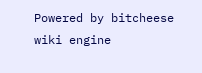Powered by bitcheese wiki engine